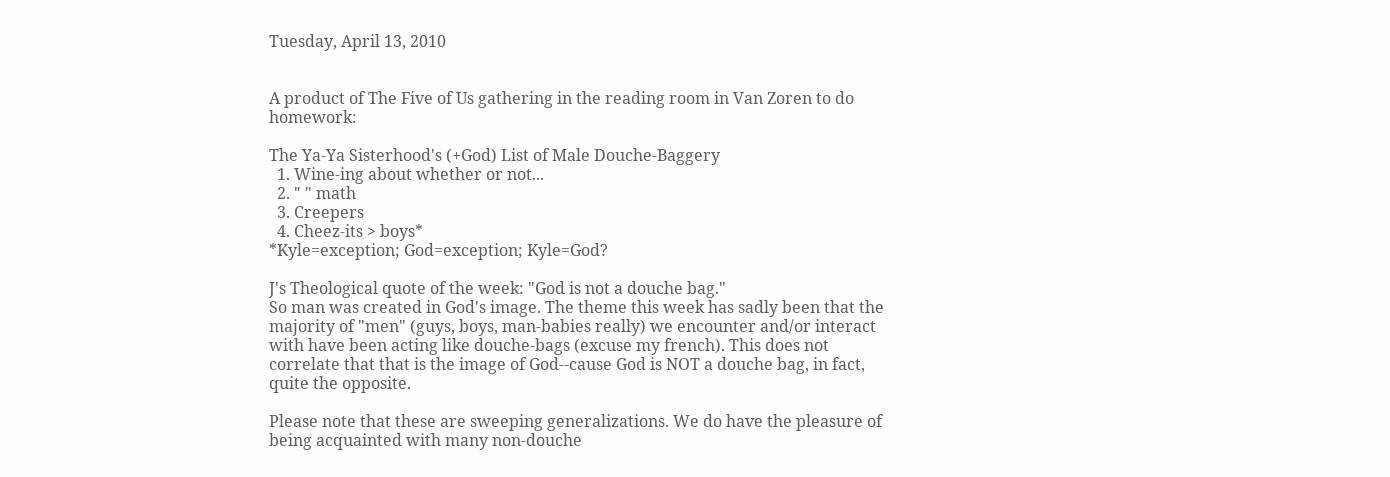Tuesday, April 13, 2010


A product of The Five of Us gathering in the reading room in Van Zoren to do homework:

The Ya-Ya Sisterhood's (+God) List of Male Douche-Baggery
  1. Wine-ing about whether or not...
  2. " " math
  3. Creepers
  4. Cheez-its > boys*
*Kyle=exception; God=exception; Kyle=God?

J's Theological quote of the week: "God is not a douche bag."
So man was created in God's image. The theme this week has sadly been that the majority of "men" (guys, boys, man-babies really) we encounter and/or interact with have been acting like douche-bags (excuse my french). This does not correlate that that is the image of God--cause God is NOT a douche bag, in fact, quite the opposite.

Please note that these are sweeping generalizations. We do have the pleasure of being acquainted with many non-douche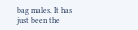bag males. It has just been the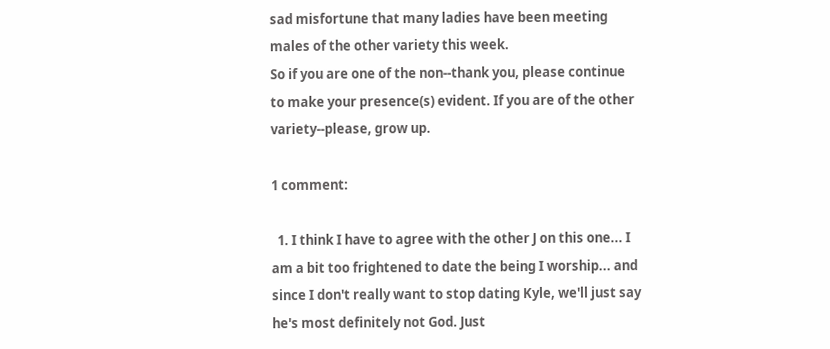sad misfortune that many ladies have been meeting males of the other variety this week.
So if you are one of the non--thank you, please continue to make your presence(s) evident. If you are of the other variety--please, grow up.

1 comment:

  1. I think I have to agree with the other J on this one... I am a bit too frightened to date the being I worship... and since I don't really want to stop dating Kyle, we'll just say he's most definitely not God. Just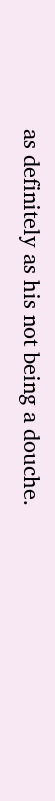as definitely as his not being a douche.